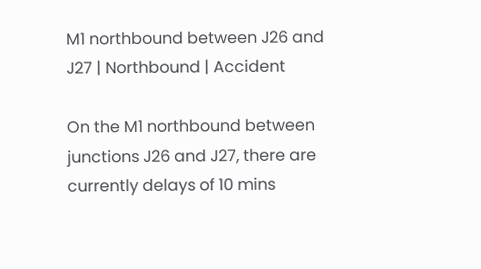M1 northbound between J26 and J27 | Northbound | Accident

On the M1 northbound between junctions J26 and J27, there are currently delays of 10 mins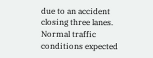due to an accident closing three lanes. Normal traffic conditions expected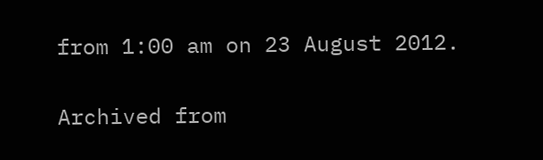from 1:00 am on 23 August 2012.

Archived from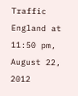Traffic England at 11:50 pm, August 22, 2012